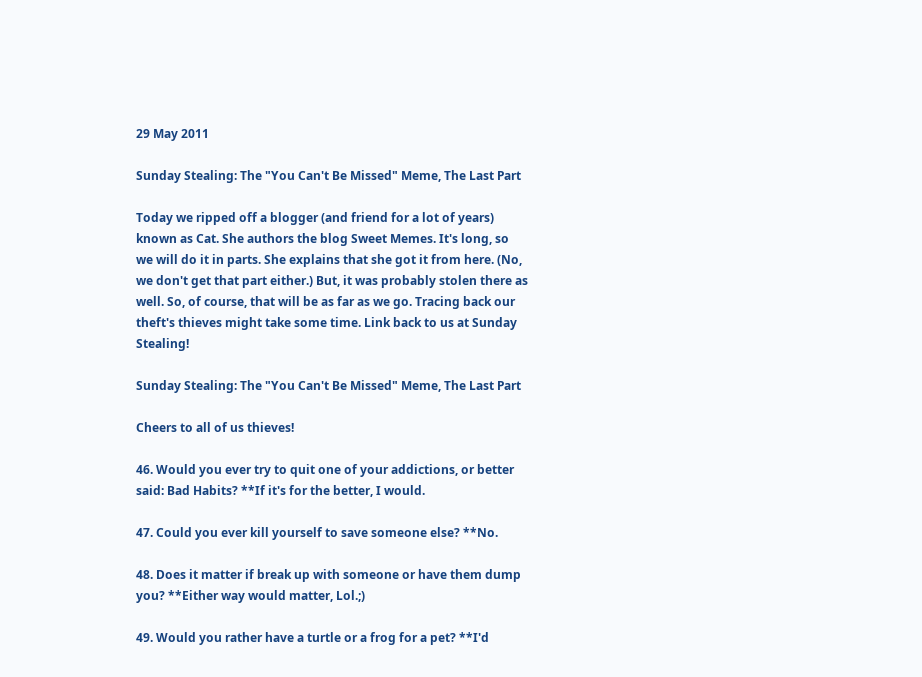29 May 2011

Sunday Stealing: The "You Can't Be Missed" Meme, The Last Part

Today we ripped off a blogger (and friend for a lot of years) known as Cat. She authors the blog Sweet Memes. It's long, so we will do it in parts. She explains that she got it from here. (No, we don't get that part either.) But, it was probably stolen there as well. So, of course, that will be as far as we go. Tracing back our theft's thieves might take some time. Link back to us at Sunday Stealing!

Sunday Stealing: The "You Can't Be Missed" Meme, The Last Part

Cheers to all of us thieves!

46. Would you ever try to quit one of your addictions, or better said: Bad Habits? **If it's for the better, I would.

47. Could you ever kill yourself to save someone else? **No.

48. Does it matter if break up with someone or have them dump you? **Either way would matter, Lol.;)

49. Would you rather have a turtle or a frog for a pet? **I'd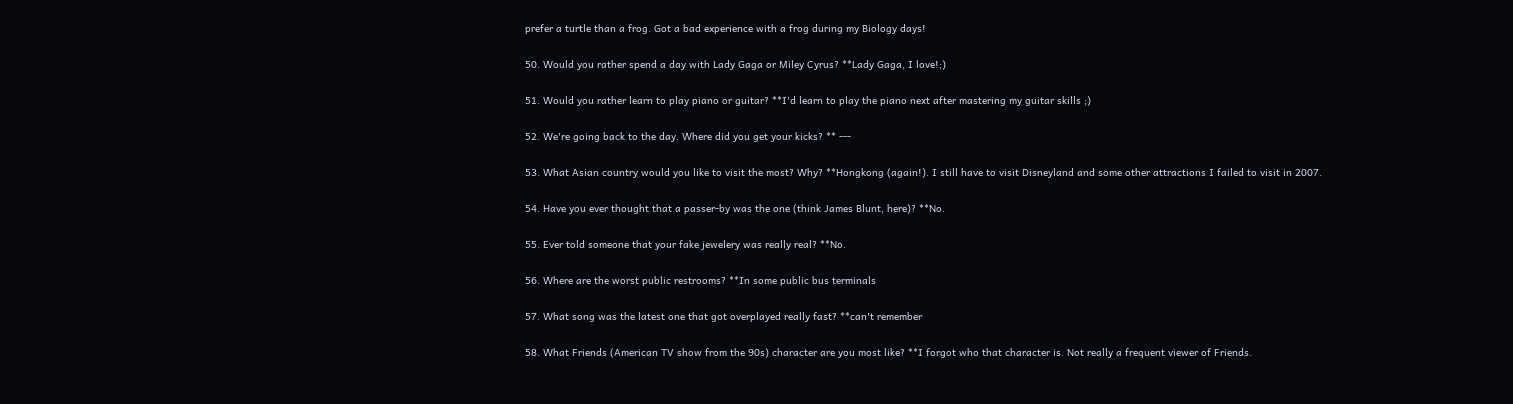prefer a turtle than a frog. Got a bad experience with a frog during my Biology days!

50. Would you rather spend a day with Lady Gaga or Miley Cyrus? **Lady Gaga, I love!;)

51. Would you rather learn to play piano or guitar? **I'd learn to play the piano next after mastering my guitar skills ;)

52. We're going back to the day. Where did you get your kicks? ** ---

53. What Asian country would you like to visit the most? Why? **Hongkong (again!). I still have to visit Disneyland and some other attractions I failed to visit in 2007.

54. Have you ever thought that a passer-by was the one (think James Blunt, here)? **No.

55. Ever told someone that your fake jewelery was really real? **No.

56. Where are the worst public restrooms? **In some public bus terminals

57. What song was the latest one that got overplayed really fast? **can't remember

58. What Friends (American TV show from the 90s) character are you most like? **I forgot who that character is. Not really a frequent viewer of Friends.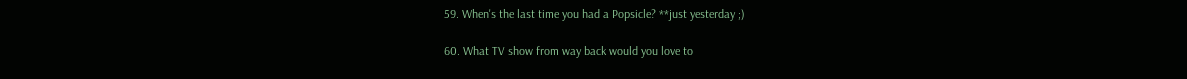59. When's the last time you had a Popsicle? **just yesterday ;)

60. What TV show from way back would you love to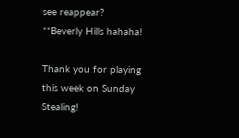see reappear? **Beverly Hills hahaha!

Thank you for playing this week on Sunday Stealing!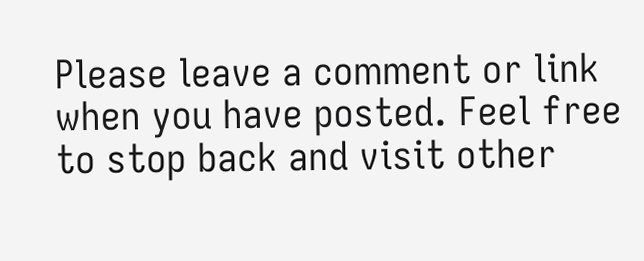Please leave a comment or link when you have posted. Feel free to stop back and visit other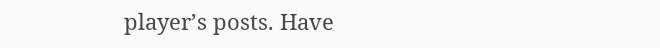player’s posts. Have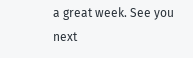a great week. See you next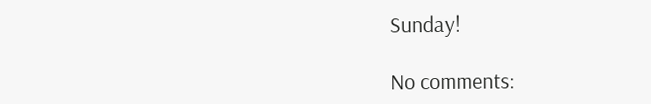Sunday!

No comments: